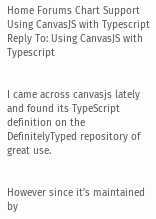Home Forums Chart Support Using CanvasJS with Typescript Reply To: Using CanvasJS with Typescript


I came across canvasjs lately and found its TypeScript definition on the DefinitelyTyped repository of great use.


However since it’s maintained by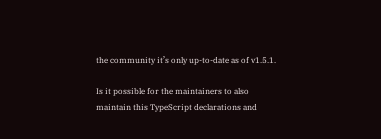the community it’s only up-to-date as of v1.5.1.

Is it possible for the maintainers to also maintain this TypeScript declarations and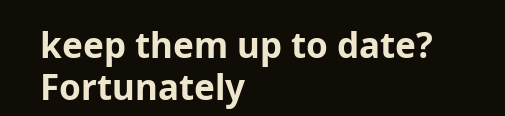keep them up to date? Fortunately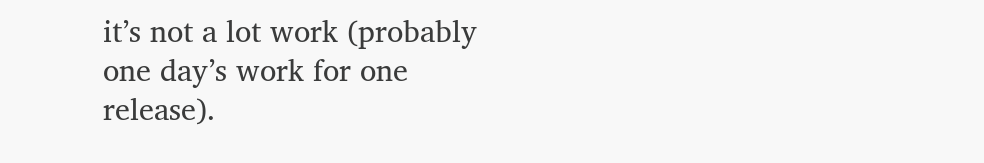it’s not a lot work (probably one day’s work for one release).